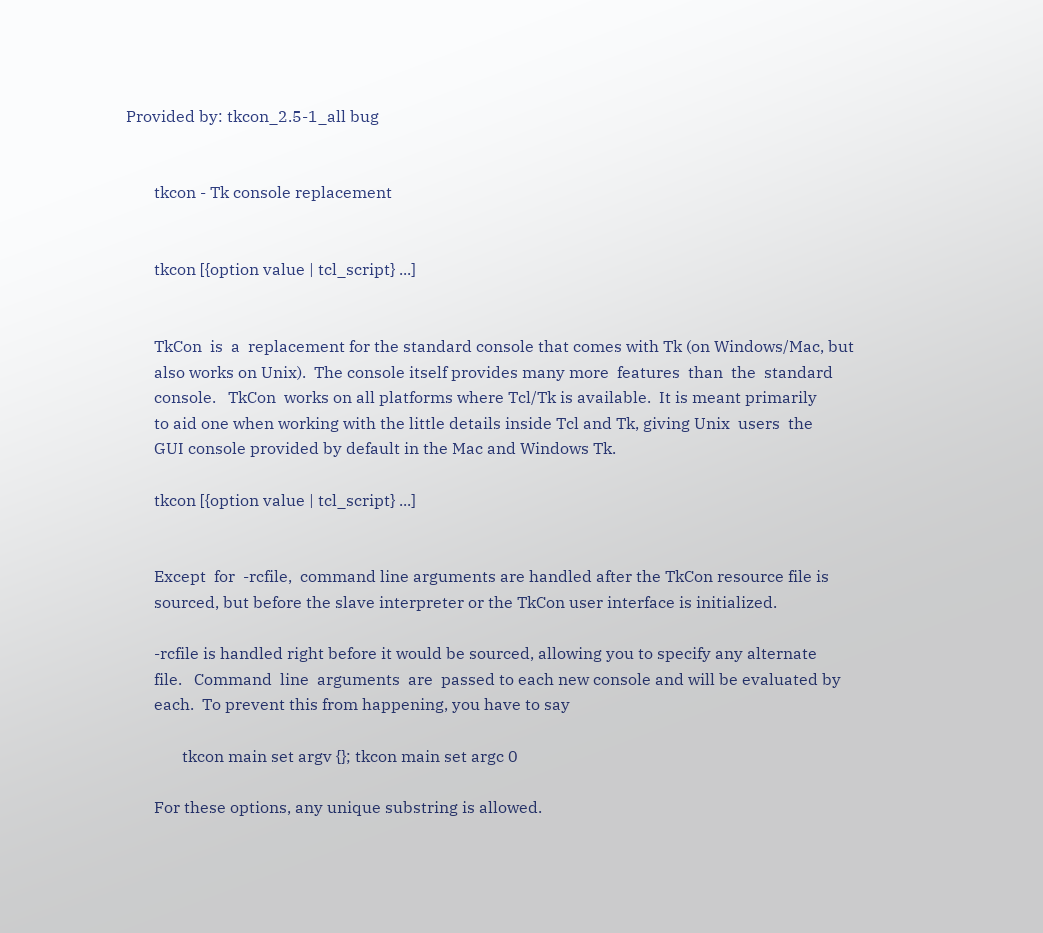Provided by: tkcon_2.5-1_all bug


       tkcon - Tk console replacement


       tkcon [{option value | tcl_script} ...]


       TkCon  is  a  replacement for the standard console that comes with Tk (on Windows/Mac, but
       also works on Unix).  The console itself provides many more  features  than  the  standard
       console.   TkCon  works on all platforms where Tcl/Tk is available.  It is meant primarily
       to aid one when working with the little details inside Tcl and Tk, giving Unix  users  the
       GUI console provided by default in the Mac and Windows Tk.

       tkcon [{option value | tcl_script} ...]


       Except  for  -rcfile,  command line arguments are handled after the TkCon resource file is
       sourced, but before the slave interpreter or the TkCon user interface is initialized.

       -rcfile is handled right before it would be sourced, allowing you to specify any alternate
       file.   Command  line  arguments  are  passed to each new console and will be evaluated by
       each.  To prevent this from happening, you have to say

              tkcon main set argv {}; tkcon main set argc 0

       For these options, any unique substring is allowed.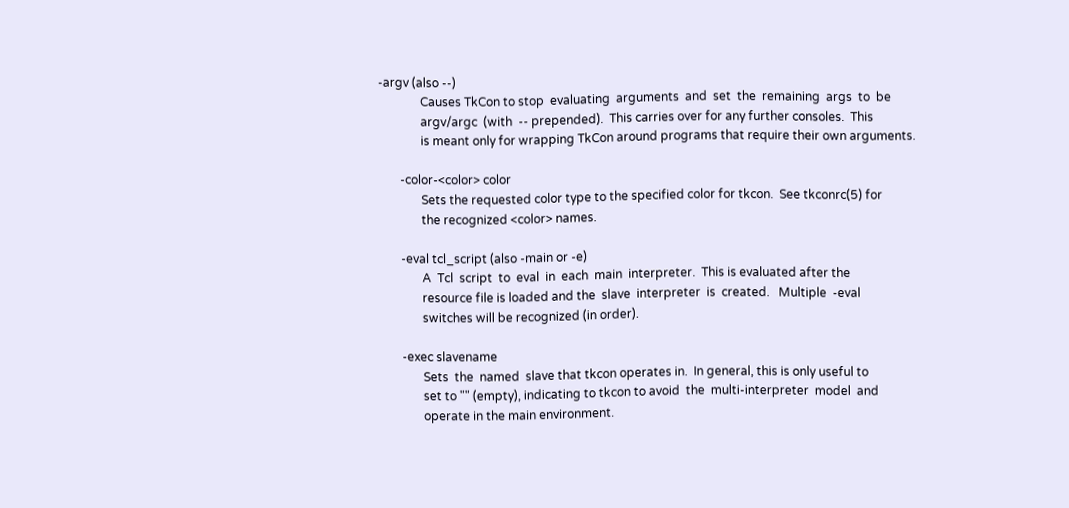-argv (also --)
              Causes TkCon to stop  evaluating  arguments  and  set  the  remaining  args  to  be
              argv/argc  (with  -- prepended).  This carries over for any further consoles.  This
              is meant only for wrapping TkCon around programs that require their own arguments.

       -color-<color> color
              Sets the requested color type to the specified color for tkcon.  See tkconrc(5) for
              the recognized <color> names.

       -eval tcl_script (also -main or -e)
              A  Tcl  script  to  eval  in  each  main  interpreter.  This is evaluated after the
              resource file is loaded and the  slave  interpreter  is  created.   Multiple  -eval
              switches will be recognized (in order).

       -exec slavename
              Sets  the  named  slave that tkcon operates in.  In general, this is only useful to
              set to "" (empty), indicating to tkcon to avoid  the  multi-interpreter  model  and
              operate in the main environment.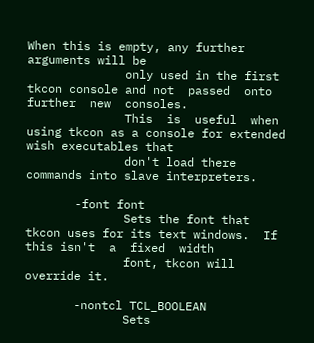When this is empty, any further arguments will be
              only used in the first tkcon console and not  passed  onto  further  new  consoles.
              This  is  useful  when  using tkcon as a console for extended wish executables that
              don't load there commands into slave interpreters.

       -font font
              Sets the font that tkcon uses for its text windows.  If this isn't  a  fixed  width
              font, tkcon will override it.

       -nontcl TCL_BOOLEAN
              Sets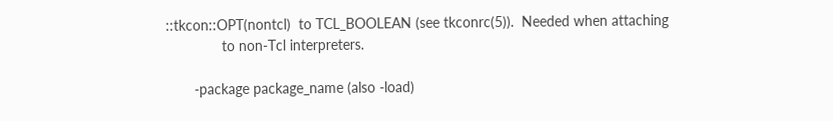::tkcon::OPT(nontcl)  to TCL_BOOLEAN (see tkconrc(5)).  Needed when attaching
              to non-Tcl interpreters.

       -package package_name (also -load)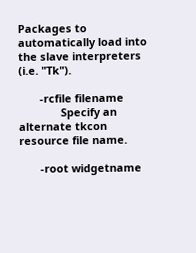Packages to automatically load into the slave interpreters (i.e. "Tk").

       -rcfile filename
              Specify an alternate tkcon resource file name.

       -root widgetname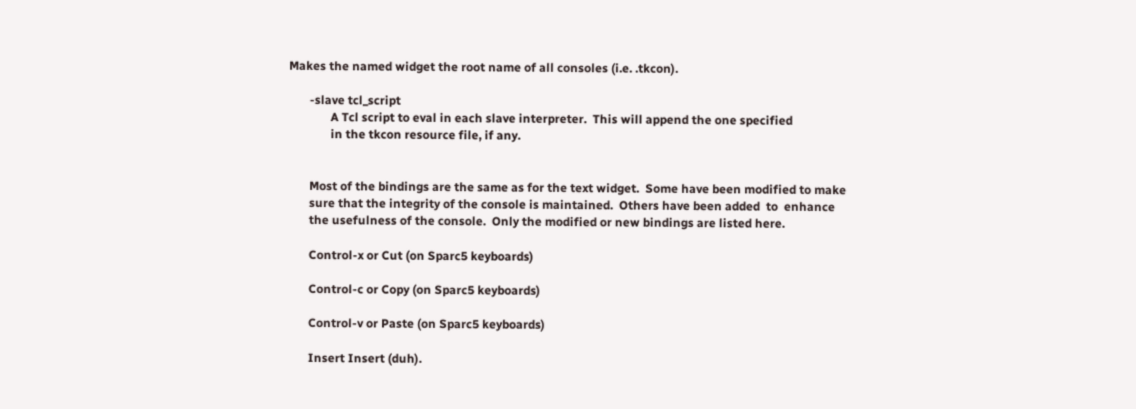Makes the named widget the root name of all consoles (i.e. .tkcon).

       -slave tcl_script
              A Tcl script to eval in each slave interpreter.  This will append the one specified
              in the tkcon resource file, if any.


       Most of the bindings are the same as for the text widget.  Some have been modified to make
       sure that the integrity of the console is maintained.  Others have been added  to  enhance
       the usefulness of the console.  Only the modified or new bindings are listed here.

       Control-x or Cut (on Sparc5 keyboards)

       Control-c or Copy (on Sparc5 keyboards)

       Control-v or Paste (on Sparc5 keyboards)

       Insert Insert (duh).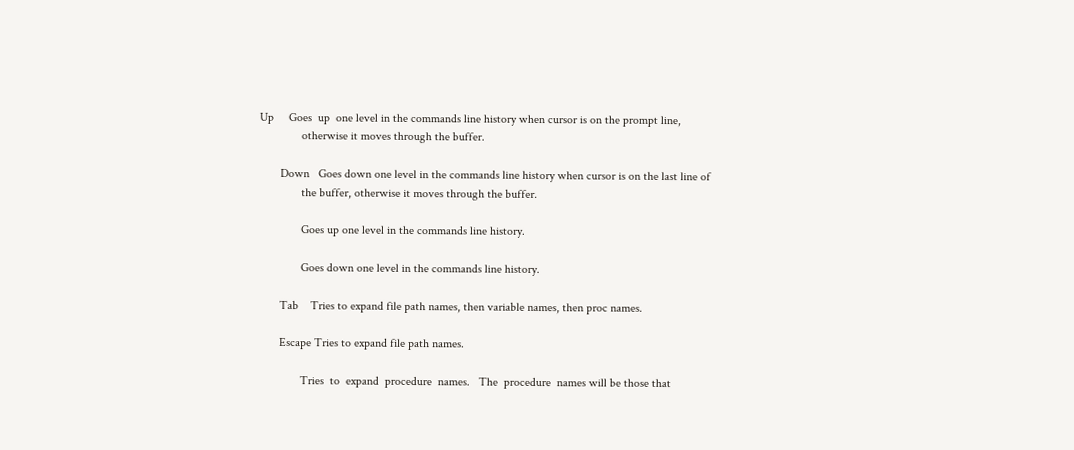Up     Goes  up  one level in the commands line history when cursor is on the prompt line,
              otherwise it moves through the buffer.

       Down   Goes down one level in the commands line history when cursor is on the last line of
              the buffer, otherwise it moves through the buffer.

              Goes up one level in the commands line history.

              Goes down one level in the commands line history.

       Tab    Tries to expand file path names, then variable names, then proc names.

       Escape Tries to expand file path names.

              Tries  to  expand  procedure  names.   The  procedure  names will be those that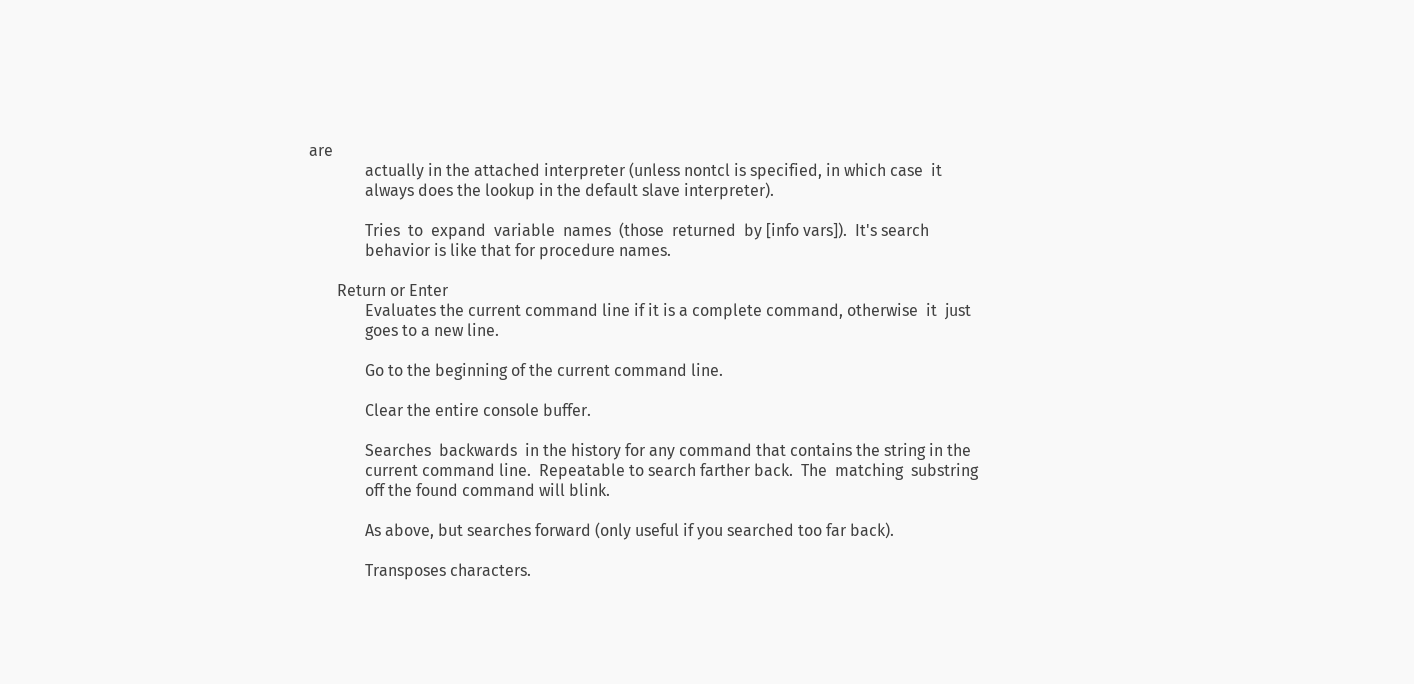are
              actually in the attached interpreter (unless nontcl is specified, in which case  it
              always does the lookup in the default slave interpreter).

              Tries  to  expand  variable  names  (those  returned  by [info vars]).  It's search
              behavior is like that for procedure names.

       Return or Enter
              Evaluates the current command line if it is a complete command, otherwise  it  just
              goes to a new line.

              Go to the beginning of the current command line.

              Clear the entire console buffer.

              Searches  backwards  in the history for any command that contains the string in the
              current command line.  Repeatable to search farther back.  The  matching  substring
              off the found command will blink.

              As above, but searches forward (only useful if you searched too far back).

              Transposes characters.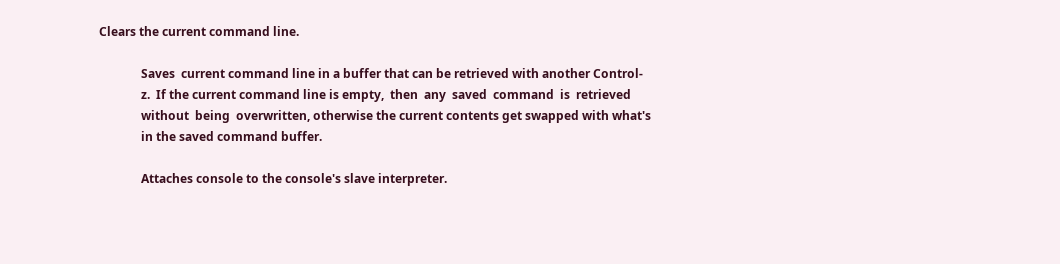Clears the current command line.

              Saves  current command line in a buffer that can be retrieved with another Control-
              z.  If the current command line is empty,  then  any  saved  command  is  retrieved
              without  being  overwritten, otherwise the current contents get swapped with what's
              in the saved command buffer.

              Attaches console to the console's slave interpreter.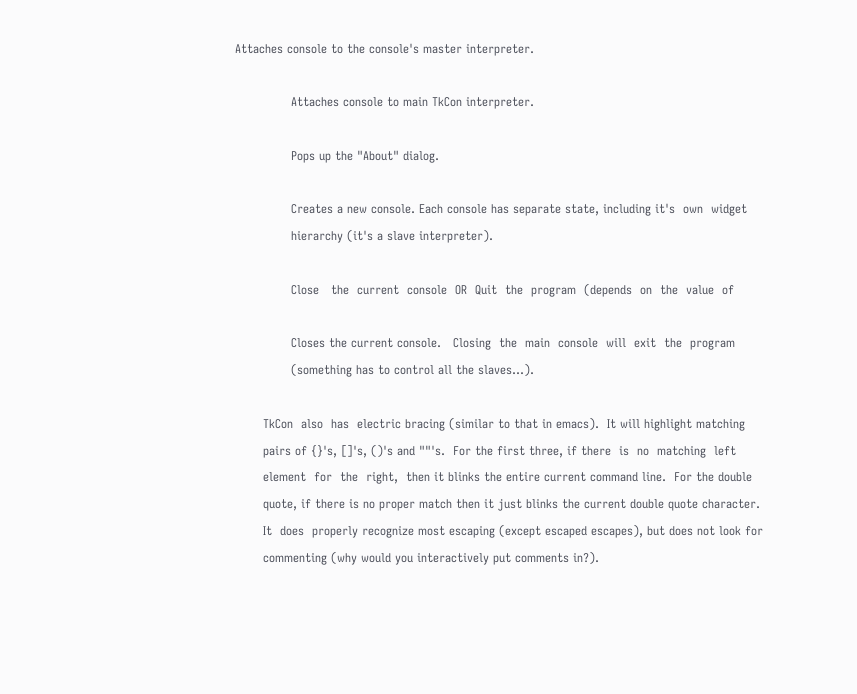Attaches console to the console's master interpreter.

              Attaches console to main TkCon interpreter.

              Pops up the "About" dialog.

              Creates a new console. Each console has separate state, including it's  own  widget
              hierarchy (it's a slave interpreter).

              Close   the  current  console  OR  Quit  the  program  (depends  on  the  value  of

              Closes the current console.   Closing  the  main  console  will  exit  the  program
              (something has to control all the slaves...).

       TkCon  also  has  electric bracing (similar to that in emacs).  It will highlight matching
       pairs of {}'s, []'s, ()'s and ""'s.  For the first three, if there  is  no  matching  left
       element  for  the  right,  then it blinks the entire current command line.  For the double
       quote, if there is no proper match then it just blinks the current double quote character.
       It  does  properly recognize most escaping (except escaped escapes), but does not look for
       commenting (why would you interactively put comments in?).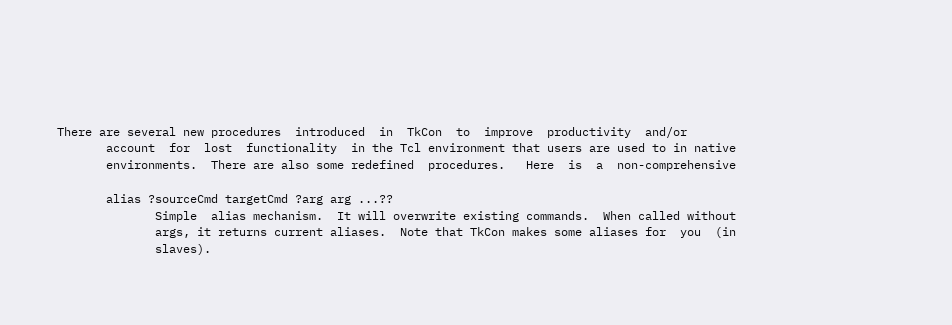There are several new procedures  introduced  in  TkCon  to  improve  productivity  and/or
       account  for  lost  functionality  in the Tcl environment that users are used to in native
       environments.  There are also some redefined  procedures.   Here  is  a  non-comprehensive

       alias ?sourceCmd targetCmd ?arg arg ...??
              Simple  alias mechanism.  It will overwrite existing commands.  When called without
              args, it returns current aliases.  Note that TkCon makes some aliases for  you  (in
              slaves).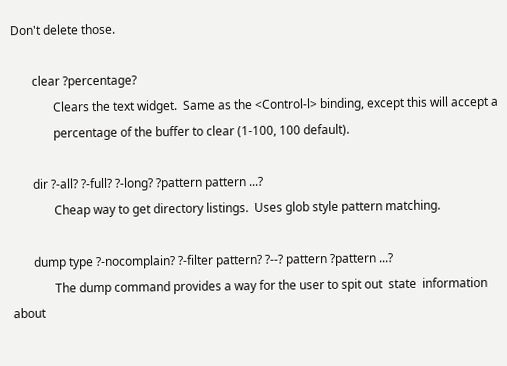Don't delete those.

       clear ?percentage?
              Clears the text widget.  Same as the <Control-l> binding, except this will accept a
              percentage of the buffer to clear (1-100, 100 default).

       dir ?-all? ?-full? ?-long? ?pattern pattern ...?
              Cheap way to get directory listings.  Uses glob style pattern matching.

       dump type ?-nocomplain? ?-filter pattern? ?--? pattern ?pattern ...?
              The dump command provides a way for the user to spit out  state  information  about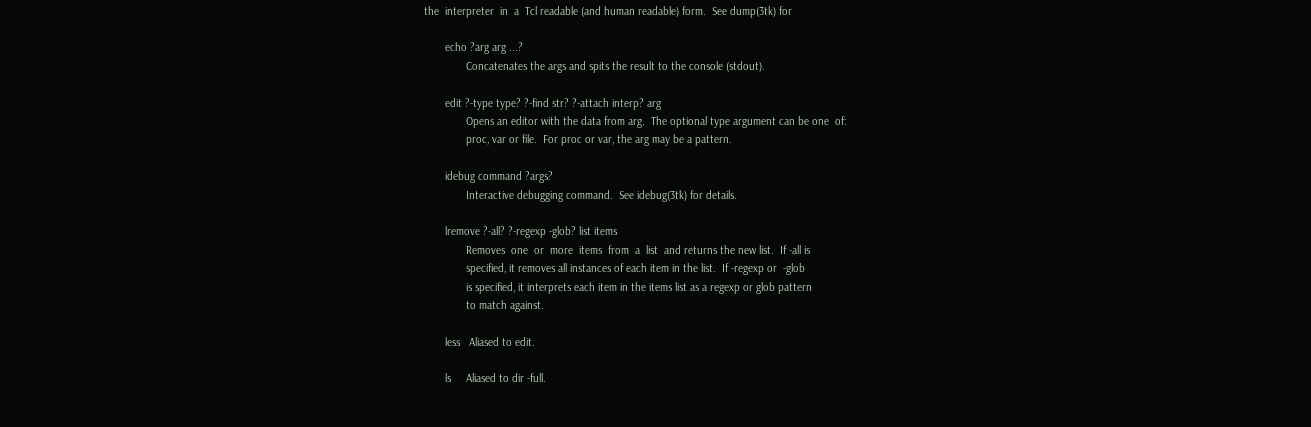the  interpreter  in  a  Tcl readable (and human readable) form.  See dump(3tk) for

       echo ?arg arg ...?
              Concatenates the args and spits the result to the console (stdout).

       edit ?-type type? ?-find str? ?-attach interp? arg
              Opens an editor with the data from arg.  The optional type argument can be one  of:
              proc, var or file.  For proc or var, the arg may be a pattern.

       idebug command ?args?
              Interactive debugging command.  See idebug(3tk) for details.

       lremove ?-all? ?-regexp -glob? list items
              Removes  one  or  more  items  from  a  list  and returns the new list.  If -all is
              specified, it removes all instances of each item in the list.  If -regexp or  -glob
              is specified, it interprets each item in the items list as a regexp or glob pattern
              to match against.

       less   Aliased to edit.

       ls     Aliased to dir -full.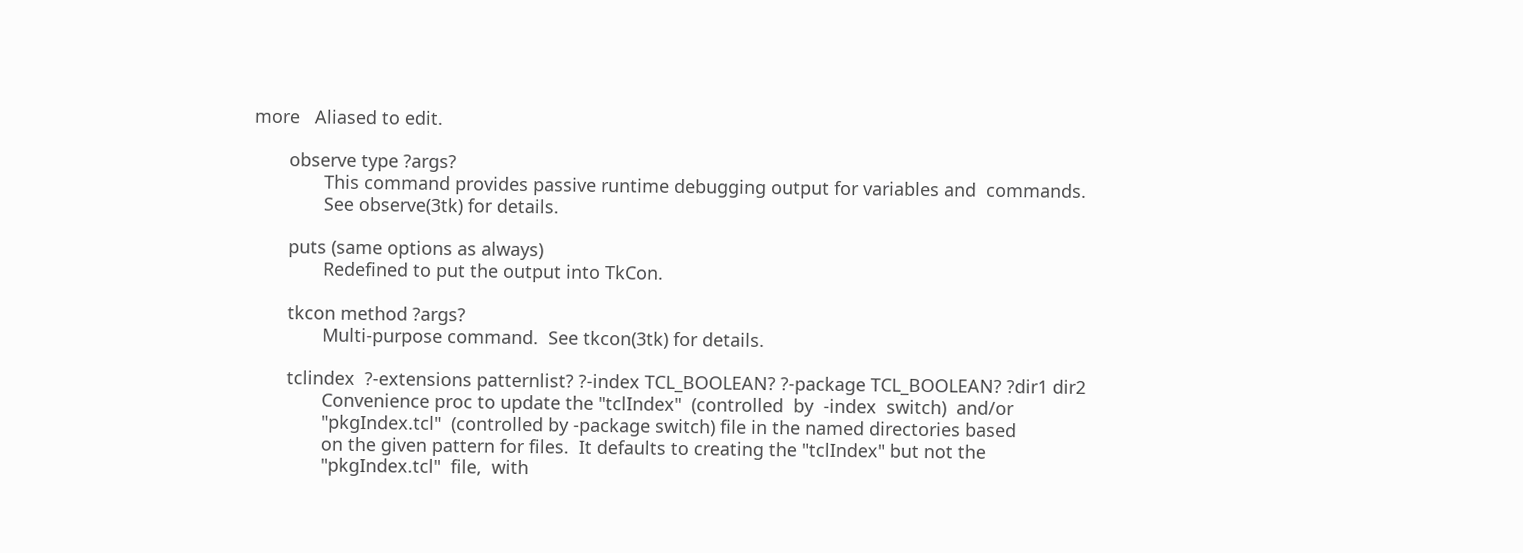more   Aliased to edit.

       observe type ?args?
              This command provides passive runtime debugging output for variables and  commands.
              See observe(3tk) for details.

       puts (same options as always)
              Redefined to put the output into TkCon.

       tkcon method ?args?
              Multi-purpose command.  See tkcon(3tk) for details.

       tclindex  ?-extensions patternlist? ?-index TCL_BOOLEAN? ?-package TCL_BOOLEAN? ?dir1 dir2
              Convenience proc to update the "tclIndex"  (controlled  by  -index  switch)  and/or
              "pkgIndex.tcl"  (controlled by -package switch) file in the named directories based
              on the given pattern for files.  It defaults to creating the "tclIndex" but not the
              "pkgIndex.tcl"  file,  with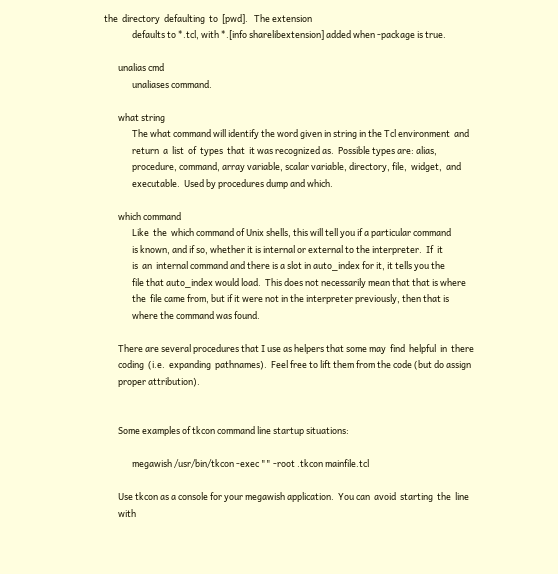the  directory  defaulting  to  [pwd].   The extension
              defaults to *.tcl, with *.[info sharelibextension] added when -package is true.

       unalias cmd
              unaliases command.

       what string
              The what command will identify the word given in string in the Tcl environment  and
              return  a  list  of  types  that  it was recognized as.  Possible types are: alias,
              procedure, command, array variable, scalar variable, directory, file,  widget,  and
              executable.  Used by procedures dump and which.

       which command
              Like  the  which command of Unix shells, this will tell you if a particular command
              is known, and if so, whether it is internal or external to the interpreter.  If  it
              is  an  internal command and there is a slot in auto_index for it, it tells you the
              file that auto_index would load.  This does not necessarily mean that that is where
              the  file came from, but if it were not in the interpreter previously, then that is
              where the command was found.

       There are several procedures that I use as helpers that some may  find  helpful  in  there
       coding  (i.e.  expanding  pathnames).  Feel free to lift them from the code (but do assign
       proper attribution).


       Some examples of tkcon command line startup situations:

              megawish /usr/bin/tkcon -exec "" -root .tkcon mainfile.tcl

       Use tkcon as a console for your megawish application.  You can  avoid  starting  the  line
       with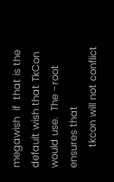megawish  if  that is the default wish that TkCon would use.  The -root ensures that
       tkcon will not conflict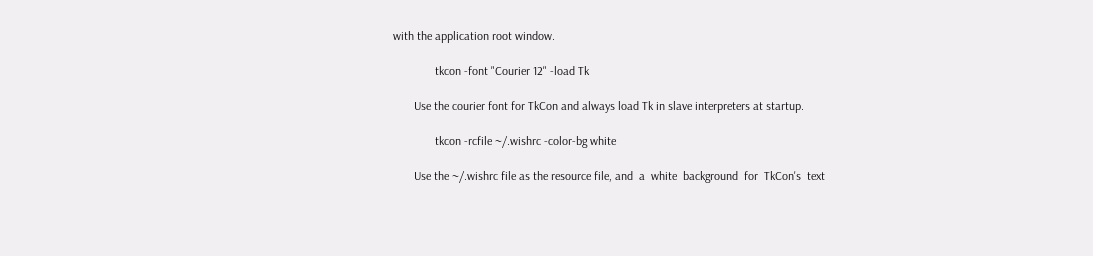with the application root window.

              tkcon -font "Courier 12" -load Tk

       Use the courier font for TkCon and always load Tk in slave interpreters at startup.

              tkcon -rcfile ~/.wishrc -color-bg white

       Use the ~/.wishrc file as the resource file, and  a  white  background  for  TkCon's  text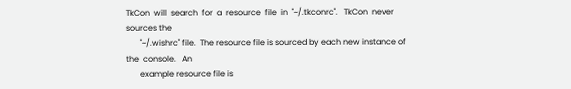TkCon  will  search  for  a  resource  file  in  "~/.tkconrc".   TkCon  never  sources the
       "~/.wishrc" file.  The resource file is sourced by each new instance of the  console.   An
       example resource file is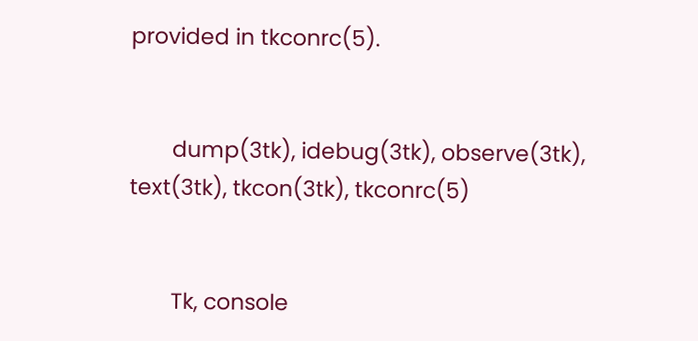provided in tkconrc(5).


       dump(3tk), idebug(3tk), observe(3tk), text(3tk), tkcon(3tk), tkconrc(5)


       Tk, console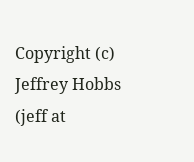Copyright (c) Jeffrey Hobbs (jeff at